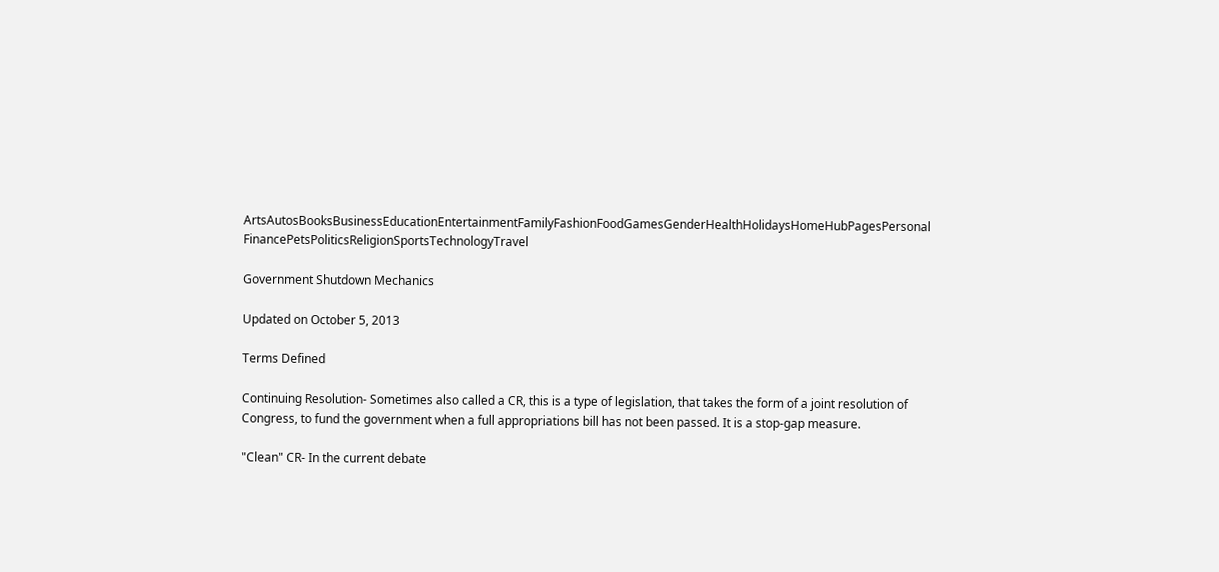ArtsAutosBooksBusinessEducationEntertainmentFamilyFashionFoodGamesGenderHealthHolidaysHomeHubPagesPersonal FinancePetsPoliticsReligionSportsTechnologyTravel

Government Shutdown Mechanics

Updated on October 5, 2013

Terms Defined

Continuing Resolution- Sometimes also called a CR, this is a type of legislation, that takes the form of a joint resolution of Congress, to fund the government when a full appropriations bill has not been passed. It is a stop-gap measure.

"Clean" CR- In the current debate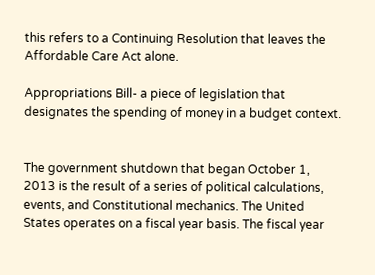this refers to a Continuing Resolution that leaves the Affordable Care Act alone.

Appropriations Bill- a piece of legislation that designates the spending of money in a budget context.


The government shutdown that began October 1, 2013 is the result of a series of political calculations, events, and Constitutional mechanics. The United States operates on a fiscal year basis. The fiscal year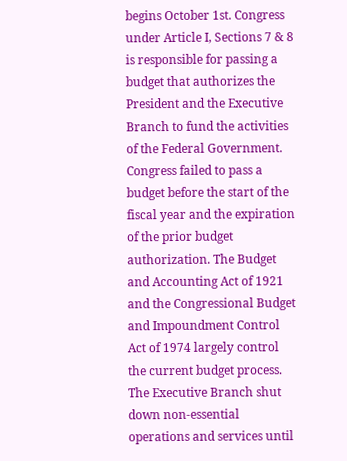begins October 1st. Congress under Article I, Sections 7 & 8 is responsible for passing a budget that authorizes the President and the Executive Branch to fund the activities of the Federal Government. Congress failed to pass a budget before the start of the fiscal year and the expiration of the prior budget authorization. The Budget and Accounting Act of 1921 and the Congressional Budget and Impoundment Control Act of 1974 largely control the current budget process. The Executive Branch shut down non-essential operations and services until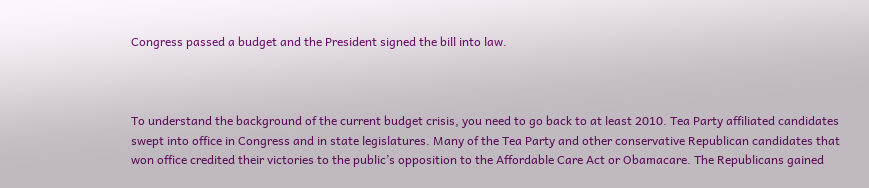Congress passed a budget and the President signed the bill into law.



To understand the background of the current budget crisis, you need to go back to at least 2010. Tea Party affiliated candidates swept into office in Congress and in state legislatures. Many of the Tea Party and other conservative Republican candidates that won office credited their victories to the public’s opposition to the Affordable Care Act or Obamacare. The Republicans gained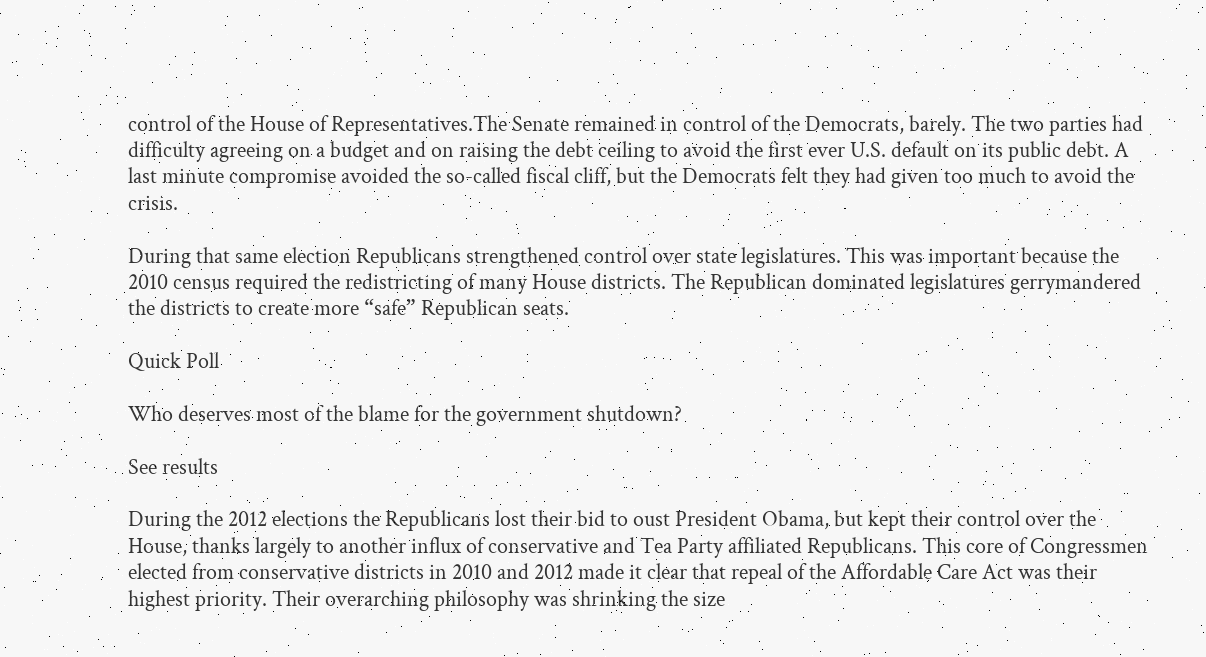control of the House of Representatives.The Senate remained in control of the Democrats, barely. The two parties had difficulty agreeing on a budget and on raising the debt ceiling to avoid the first ever U.S. default on its public debt. A last minute compromise avoided the so-called fiscal cliff, but the Democrats felt they had given too much to avoid the crisis.

During that same election Republicans strengthened control over state legislatures. This was important because the 2010 census required the redistricting of many House districts. The Republican dominated legislatures gerrymandered the districts to create more “safe” Republican seats.

Quick Poll

Who deserves most of the blame for the government shutdown?

See results

During the 2012 elections the Republicans lost their bid to oust President Obama, but kept their control over the House, thanks largely to another influx of conservative and Tea Party affiliated Republicans. This core of Congressmen elected from conservative districts in 2010 and 2012 made it clear that repeal of the Affordable Care Act was their highest priority. Their overarching philosophy was shrinking the size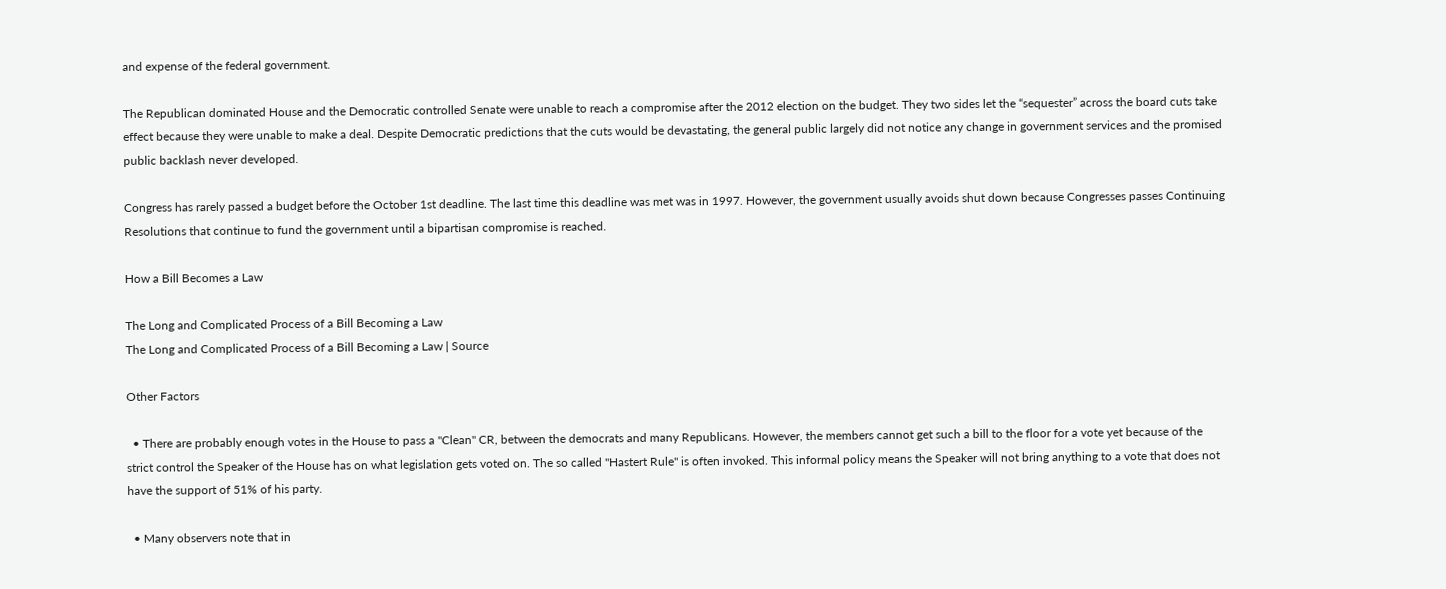and expense of the federal government.

The Republican dominated House and the Democratic controlled Senate were unable to reach a compromise after the 2012 election on the budget. They two sides let the “sequester” across the board cuts take effect because they were unable to make a deal. Despite Democratic predictions that the cuts would be devastating, the general public largely did not notice any change in government services and the promised public backlash never developed.

Congress has rarely passed a budget before the October 1st deadline. The last time this deadline was met was in 1997. However, the government usually avoids shut down because Congresses passes Continuing Resolutions that continue to fund the government until a bipartisan compromise is reached.

How a Bill Becomes a Law

The Long and Complicated Process of a Bill Becoming a Law
The Long and Complicated Process of a Bill Becoming a Law | Source

Other Factors

  • There are probably enough votes in the House to pass a "Clean" CR, between the democrats and many Republicans. However, the members cannot get such a bill to the floor for a vote yet because of the strict control the Speaker of the House has on what legislation gets voted on. The so called "Hastert Rule" is often invoked. This informal policy means the Speaker will not bring anything to a vote that does not have the support of 51% of his party.

  • Many observers note that in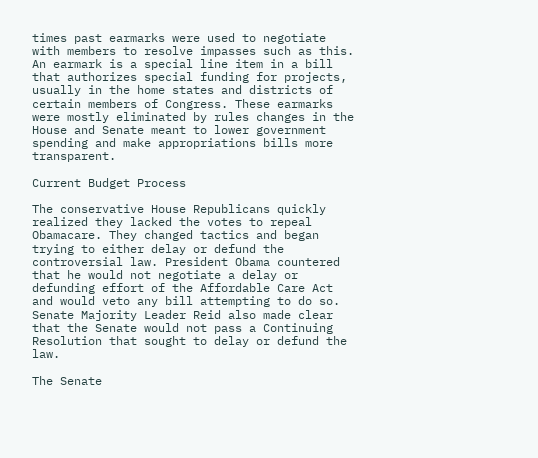times past earmarks were used to negotiate with members to resolve impasses such as this. An earmark is a special line item in a bill that authorizes special funding for projects, usually in the home states and districts of certain members of Congress. These earmarks were mostly eliminated by rules changes in the House and Senate meant to lower government spending and make appropriations bills more transparent.

Current Budget Process

The conservative House Republicans quickly realized they lacked the votes to repeal Obamacare. They changed tactics and began trying to either delay or defund the controversial law. President Obama countered that he would not negotiate a delay or defunding effort of the Affordable Care Act and would veto any bill attempting to do so. Senate Majority Leader Reid also made clear that the Senate would not pass a Continuing Resolution that sought to delay or defund the law.

The Senate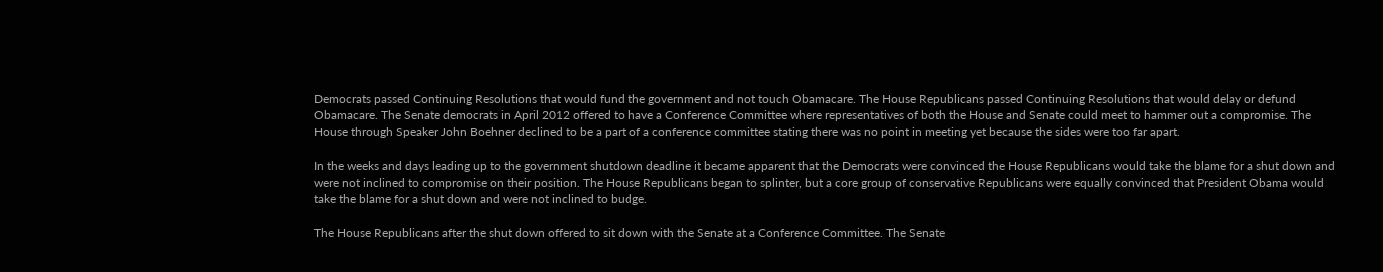Democrats passed Continuing Resolutions that would fund the government and not touch Obamacare. The House Republicans passed Continuing Resolutions that would delay or defund Obamacare. The Senate democrats in April 2012 offered to have a Conference Committee where representatives of both the House and Senate could meet to hammer out a compromise. The House through Speaker John Boehner declined to be a part of a conference committee stating there was no point in meeting yet because the sides were too far apart.

In the weeks and days leading up to the government shutdown deadline it became apparent that the Democrats were convinced the House Republicans would take the blame for a shut down and were not inclined to compromise on their position. The House Republicans began to splinter, but a core group of conservative Republicans were equally convinced that President Obama would take the blame for a shut down and were not inclined to budge.

The House Republicans after the shut down offered to sit down with the Senate at a Conference Committee. The Senate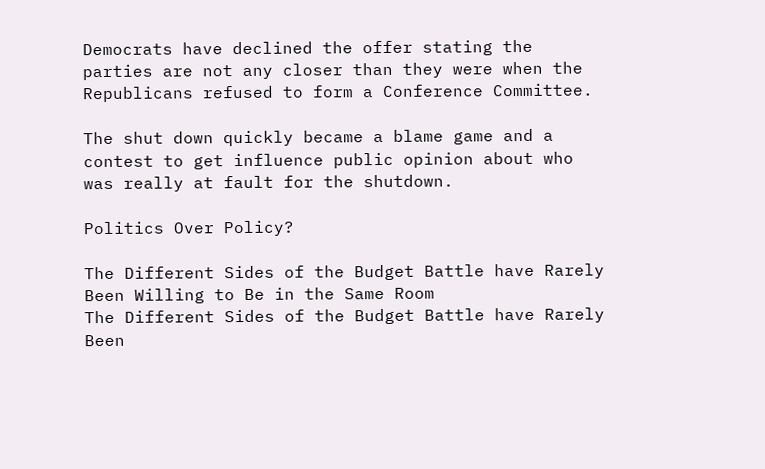Democrats have declined the offer stating the parties are not any closer than they were when the Republicans refused to form a Conference Committee.

The shut down quickly became a blame game and a contest to get influence public opinion about who was really at fault for the shutdown.

Politics Over Policy?

The Different Sides of the Budget Battle have Rarely Been Willing to Be in the Same Room
The Different Sides of the Budget Battle have Rarely Been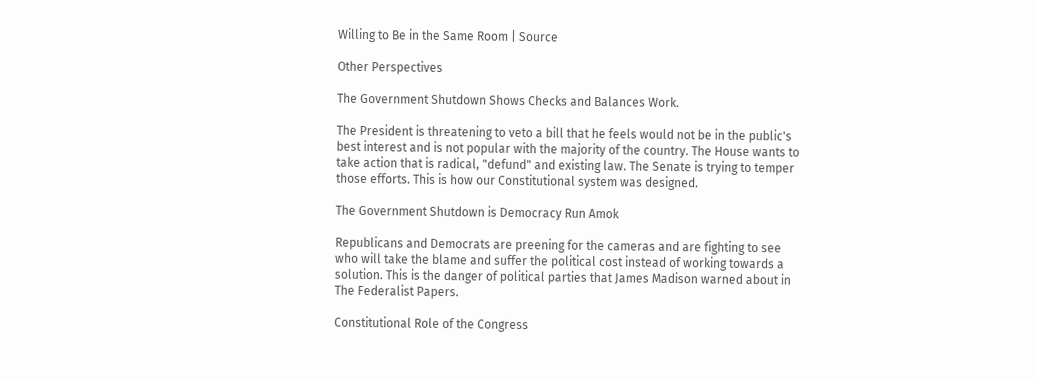Willing to Be in the Same Room | Source

Other Perspectives

The Government Shutdown Shows Checks and Balances Work.

The President is threatening to veto a bill that he feels would not be in the public's best interest and is not popular with the majority of the country. The House wants to take action that is radical, "defund" and existing law. The Senate is trying to temper those efforts. This is how our Constitutional system was designed.

The Government Shutdown is Democracy Run Amok

Republicans and Democrats are preening for the cameras and are fighting to see who will take the blame and suffer the political cost instead of working towards a solution. This is the danger of political parties that James Madison warned about in The Federalist Papers.

Constitutional Role of the Congress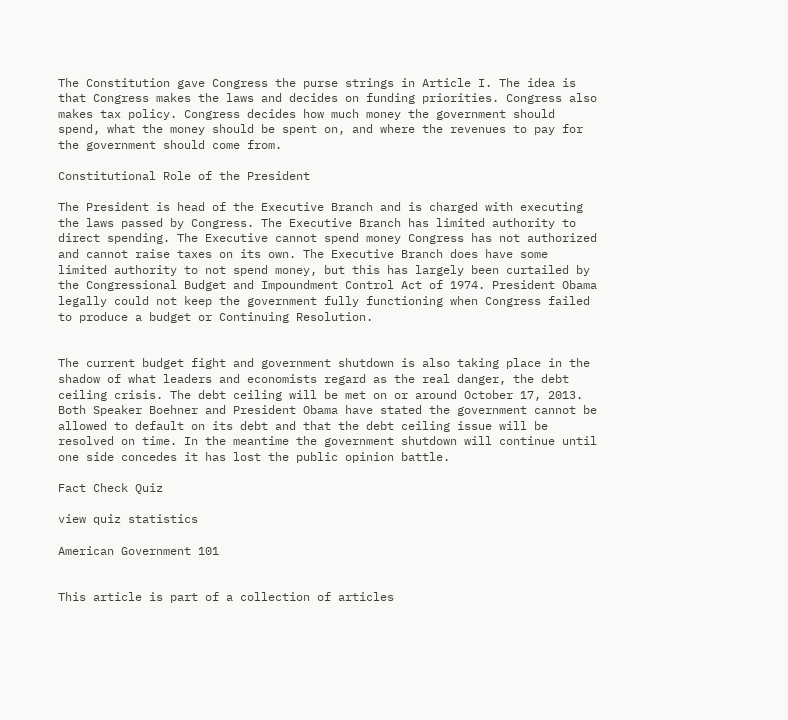The Constitution gave Congress the purse strings in Article I. The idea is that Congress makes the laws and decides on funding priorities. Congress also makes tax policy. Congress decides how much money the government should spend, what the money should be spent on, and where the revenues to pay for the government should come from.

Constitutional Role of the President

The President is head of the Executive Branch and is charged with executing the laws passed by Congress. The Executive Branch has limited authority to direct spending. The Executive cannot spend money Congress has not authorized and cannot raise taxes on its own. The Executive Branch does have some limited authority to not spend money, but this has largely been curtailed by the Congressional Budget and Impoundment Control Act of 1974. President Obama legally could not keep the government fully functioning when Congress failed to produce a budget or Continuing Resolution.


The current budget fight and government shutdown is also taking place in the shadow of what leaders and economists regard as the real danger, the debt ceiling crisis. The debt ceiling will be met on or around October 17, 2013. Both Speaker Boehner and President Obama have stated the government cannot be allowed to default on its debt and that the debt ceiling issue will be resolved on time. In the meantime the government shutdown will continue until one side concedes it has lost the public opinion battle.

Fact Check Quiz

view quiz statistics

American Government 101


This article is part of a collection of articles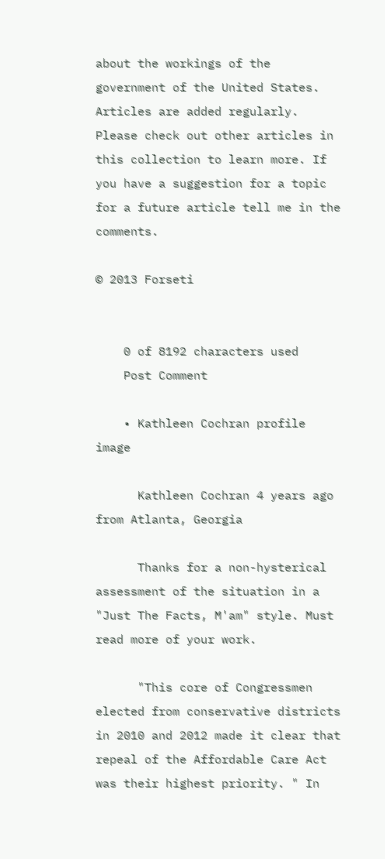about the workings of the government of the United States. Articles are added regularly. Please check out other articles in this collection to learn more. If you have a suggestion for a topic for a future article tell me in the comments.

© 2013 Forseti


    0 of 8192 characters used
    Post Comment

    • Kathleen Cochran profile image

      Kathleen Cochran 4 years ago from Atlanta, Georgia

      Thanks for a non-hysterical assessment of the situation in a "Just The Facts, M'am" style. Must read more of your work.

      "This core of Congressmen elected from conservative districts in 2010 and 2012 made it clear that repeal of the Affordable Care Act was their highest priority. " In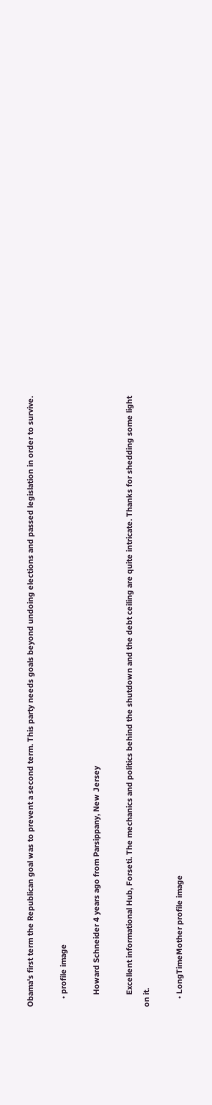Obama's first term the Republican goal was to prevent a second term. This party needs goals beyond undoing elections and passed legislation in order to survive.

    • profile image

      Howard Schneider 4 years ago from Parsippany, New Jersey

      Excellent informational Hub, Forseti. The mechanics and politics behind the shutdown and the debt ceiling are quite intricate. Thanks for shedding some light on it.

    • LongTimeMother profile image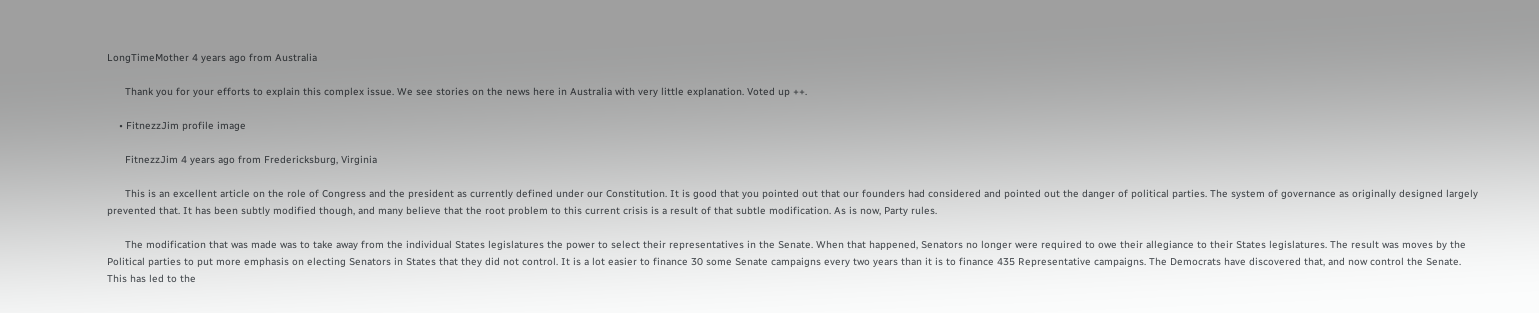LongTimeMother 4 years ago from Australia

      Thank you for your efforts to explain this complex issue. We see stories on the news here in Australia with very little explanation. Voted up ++.

    • FitnezzJim profile image

      FitnezzJim 4 years ago from Fredericksburg, Virginia

      This is an excellent article on the role of Congress and the president as currently defined under our Constitution. It is good that you pointed out that our founders had considered and pointed out the danger of political parties. The system of governance as originally designed largely prevented that. It has been subtly modified though, and many believe that the root problem to this current crisis is a result of that subtle modification. As is now, Party rules.

      The modification that was made was to take away from the individual States legislatures the power to select their representatives in the Senate. When that happened, Senators no longer were required to owe their allegiance to their States legislatures. The result was moves by the Political parties to put more emphasis on electing Senators in States that they did not control. It is a lot easier to finance 30 some Senate campaigns every two years than it is to finance 435 Representative campaigns. The Democrats have discovered that, and now control the Senate. This has led to the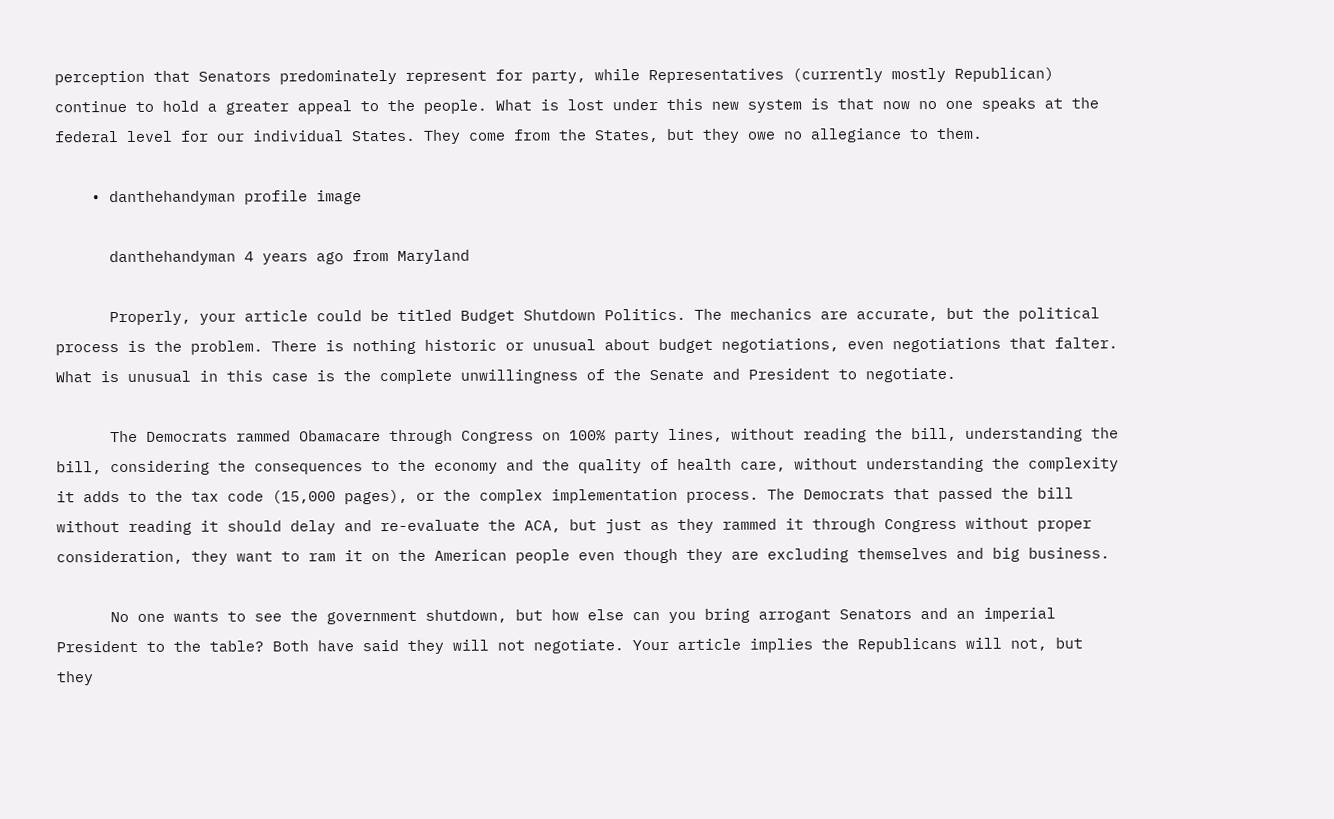perception that Senators predominately represent for party, while Representatives (currently mostly Republican) continue to hold a greater appeal to the people. What is lost under this new system is that now no one speaks at the federal level for our individual States. They come from the States, but they owe no allegiance to them.

    • danthehandyman profile image

      danthehandyman 4 years ago from Maryland

      Properly, your article could be titled Budget Shutdown Politics. The mechanics are accurate, but the political process is the problem. There is nothing historic or unusual about budget negotiations, even negotiations that falter. What is unusual in this case is the complete unwillingness of the Senate and President to negotiate.

      The Democrats rammed Obamacare through Congress on 100% party lines, without reading the bill, understanding the bill, considering the consequences to the economy and the quality of health care, without understanding the complexity it adds to the tax code (15,000 pages), or the complex implementation process. The Democrats that passed the bill without reading it should delay and re-evaluate the ACA, but just as they rammed it through Congress without proper consideration, they want to ram it on the American people even though they are excluding themselves and big business.

      No one wants to see the government shutdown, but how else can you bring arrogant Senators and an imperial President to the table? Both have said they will not negotiate. Your article implies the Republicans will not, but they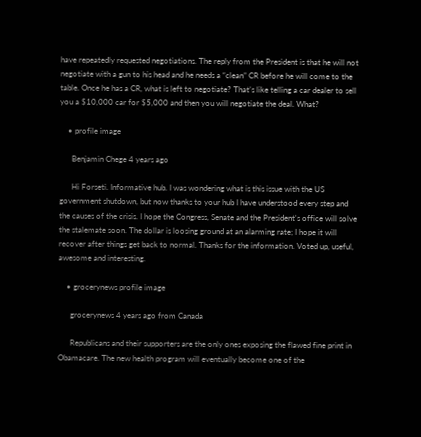have repeatedly requested negotiations. The reply from the President is that he will not negotiate with a gun to his head and he needs a “clean” CR before he will come to the table. Once he has a CR, what is left to negotiate? That’s like telling a car dealer to sell you a $10,000 car for $5,000 and then you will negotiate the deal. What?

    • profile image

      Benjamin Chege 4 years ago

      Hi Forseti. Informative hub. I was wondering what is this issue with the US government shutdown, but now thanks to your hub I have understood every step and the causes of the crisis. I hope the Congress, Senate and the President's office will solve the stalemate soon. The dollar is loosing ground at an alarming rate; I hope it will recover after things get back to normal. Thanks for the information. Voted up, useful, awesome and interesting.

    • grocerynews profile image

      grocerynews 4 years ago from Canada

      Republicans and their supporters are the only ones exposing the flawed fine print in Obamacare. The new health program will eventually become one of the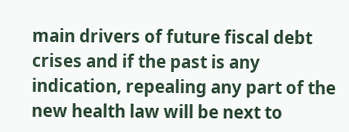main drivers of future fiscal debt crises and if the past is any indication, repealing any part of the new health law will be next to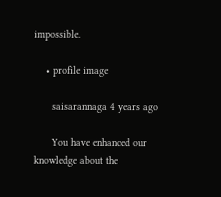impossible.

    • profile image

      saisarannaga 4 years ago

      You have enhanced our knowledge about the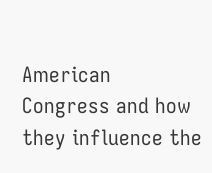American Congress and how they influence the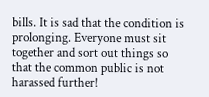bills. It is sad that the condition is prolonging. Everyone must sit together and sort out things so that the common public is not harassed further!